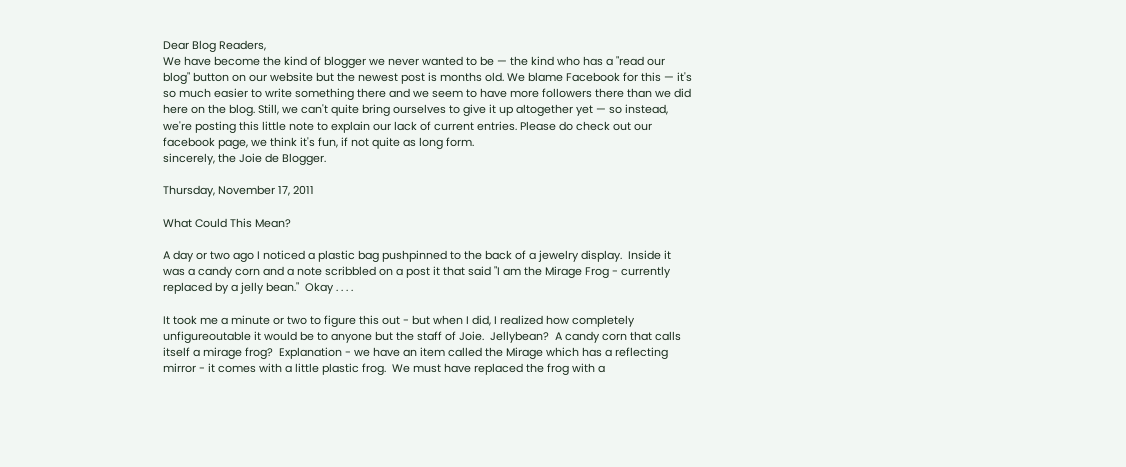Dear Blog Readers,
We have become the kind of blogger we never wanted to be — the kind who has a "read our blog" button on our website but the newest post is months old. We blame Facebook for this — it's so much easier to write something there and we seem to have more followers there than we did here on the blog. Still, we can't quite bring ourselves to give it up altogether yet — so instead, we're posting this little note to explain our lack of current entries. Please do check out our facebook page, we think it's fun, if not quite as long form.
sincerely, the Joie de Blogger.

Thursday, November 17, 2011

What Could This Mean?

A day or two ago I noticed a plastic bag pushpinned to the back of a jewelry display.  Inside it was a candy corn and a note scribbled on a post it that said "I am the Mirage Frog - currently replaced by a jelly bean."  Okay . . . .

It took me a minute or two to figure this out - but when I did, I realized how completely unfigureoutable it would be to anyone but the staff of Joie.  Jellybean?  A candy corn that calls itself a mirage frog?  Explanation - we have an item called the Mirage which has a reflecting mirror - it comes with a little plastic frog.  We must have replaced the frog with a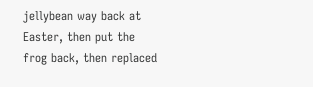jellybean way back at Easter, then put the frog back, then replaced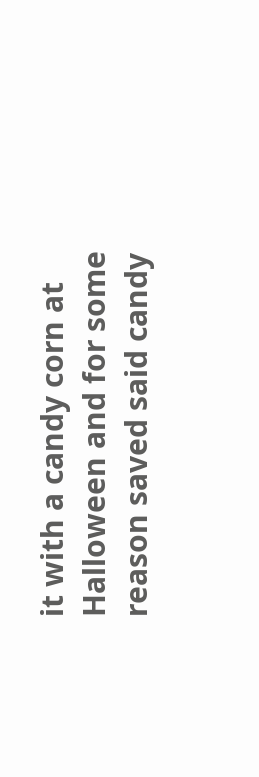it with a candy corn at Halloween and for some reason saved said candy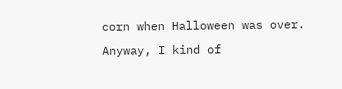corn when Halloween was over. Anyway, I kind of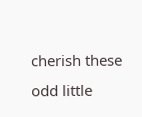cherish these odd little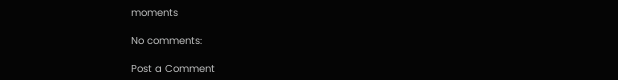moments

No comments:

Post a Comment